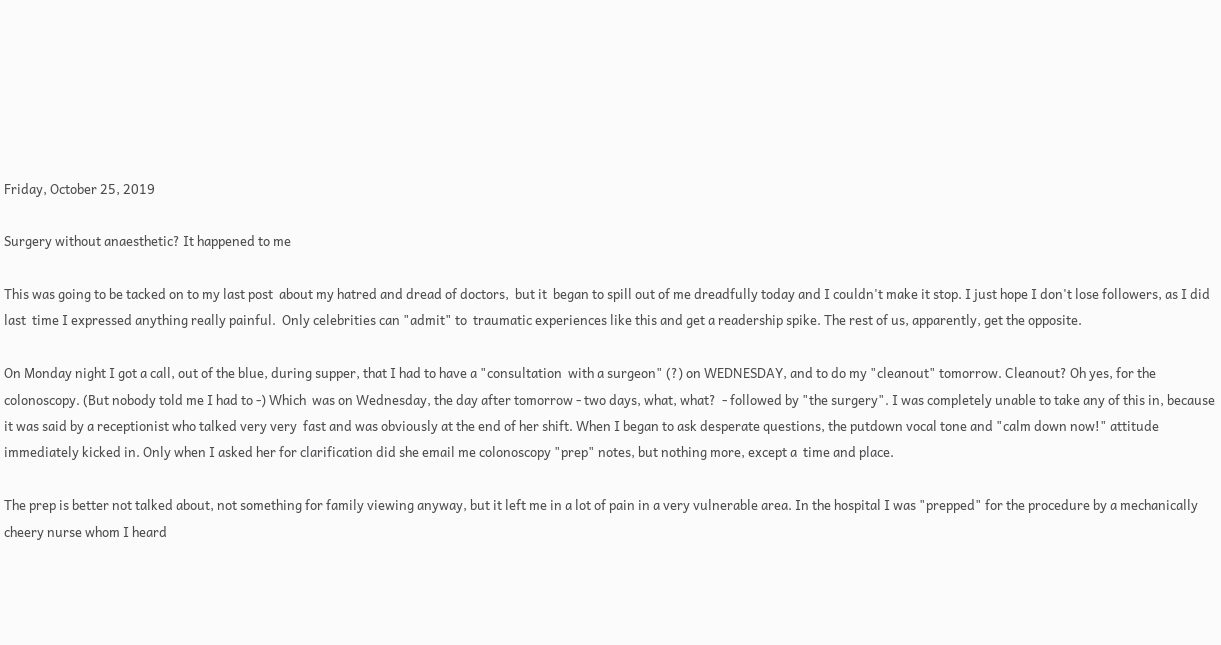Friday, October 25, 2019

Surgery without anaesthetic? It happened to me

This was going to be tacked on to my last post  about my hatred and dread of doctors,  but it  began to spill out of me dreadfully today and I couldn't make it stop. I just hope I don't lose followers, as I did last  time I expressed anything really painful.  Only celebrities can "admit" to  traumatic experiences like this and get a readership spike. The rest of us, apparently, get the opposite.

On Monday night I got a call, out of the blue, during supper, that I had to have a "consultation  with a surgeon" (?) on WEDNESDAY, and to do my "cleanout" tomorrow. Cleanout? Oh yes, for the colonoscopy. (But nobody told me I had to -) Which  was on Wednesday, the day after tomorrow - two days, what, what?  - followed by "the surgery". I was completely unable to take any of this in, because it was said by a receptionist who talked very very  fast and was obviously at the end of her shift. When I began to ask desperate questions, the putdown vocal tone and "calm down now!" attitude immediately kicked in. Only when I asked her for clarification did she email me colonoscopy "prep" notes, but nothing more, except a  time and place.

The prep is better not talked about, not something for family viewing anyway, but it left me in a lot of pain in a very vulnerable area. In the hospital I was "prepped" for the procedure by a mechanically cheery nurse whom I heard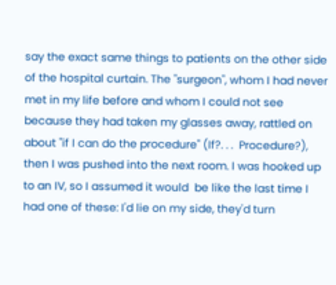say the exact same things to patients on the other side of the hospital curtain. The "surgeon", whom I had never met in my life before and whom I could not see because they had taken my glasses away, rattled on about "if I can do the procedure" (If?. . .  Procedure?), then I was pushed into the next room. I was hooked up to an IV, so I assumed it would  be like the last time I had one of these: I'd lie on my side, they'd turn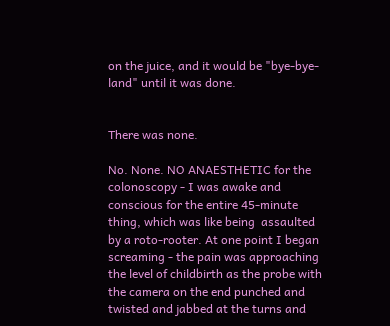on the juice, and it would be "bye-bye- land" until it was done.


There was none.

No. None. NO ANAESTHETIC for the colonoscopy - I was awake and conscious for the entire 45-minute thing, which was like being  assaulted by a roto-rooter. At one point I began screaming - the pain was approaching the level of childbirth as the probe with the camera on the end punched and twisted and jabbed at the turns and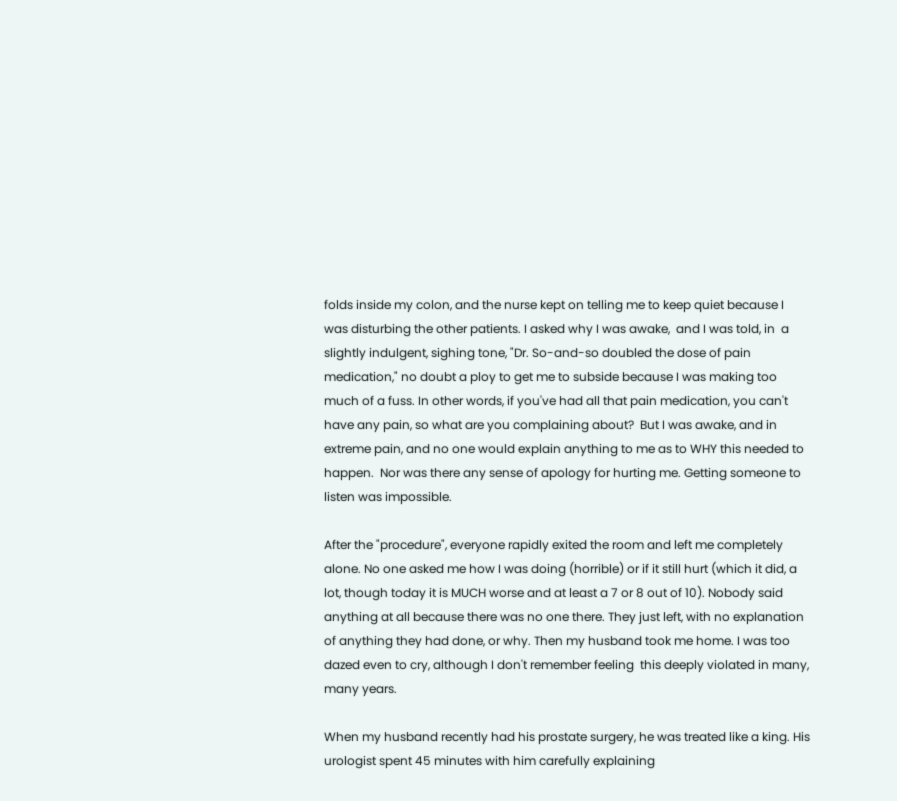folds inside my colon, and the nurse kept on telling me to keep quiet because I was disturbing the other patients. I asked why I was awake,  and I was told, in  a slightly indulgent, sighing tone, "Dr. So-and-so doubled the dose of pain medication," no doubt a ploy to get me to subside because I was making too much of a fuss. In other words, if you've had all that pain medication, you can't have any pain, so what are you complaining about?  But I was awake, and in extreme pain, and no one would explain anything to me as to WHY this needed to happen.  Nor was there any sense of apology for hurting me. Getting someone to listen was impossible.

After the "procedure", everyone rapidly exited the room and left me completely alone. No one asked me how I was doing (horrible) or if it still hurt (which it did, a lot, though today it is MUCH worse and at least a 7 or 8 out of 10). Nobody said anything at all because there was no one there. They just left, with no explanation of anything they had done, or why. Then my husband took me home. I was too dazed even to cry, although I don't remember feeling  this deeply violated in many, many years.

When my husband recently had his prostate surgery, he was treated like a king. His urologist spent 45 minutes with him carefully explaining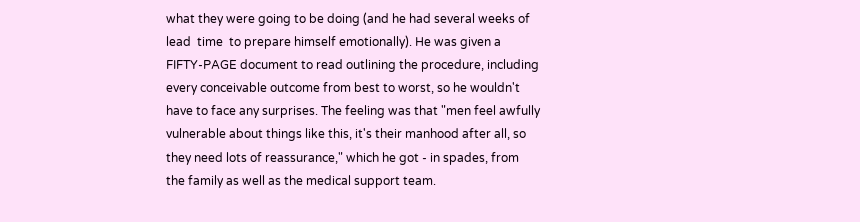what they were going to be doing (and he had several weeks of lead  time  to prepare himself emotionally). He was given a FIFTY-PAGE document to read outlining the procedure, including every conceivable outcome from best to worst, so he wouldn't have to face any surprises. The feeling was that "men feel awfully vulnerable about things like this, it's their manhood after all, so they need lots of reassurance," which he got - in spades, from the family as well as the medical support team.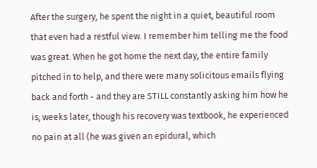After the surgery, he spent the night in a quiet, beautiful room that even had a restful view. I remember him telling me the food was great. When he got home the next day, the entire family pitched in to help, and there were many solicitous emails flying  back and forth - and they are STILL constantly asking him how he is, weeks later, though his recovery was textbook, he experienced no pain at all (he was given an epidural, which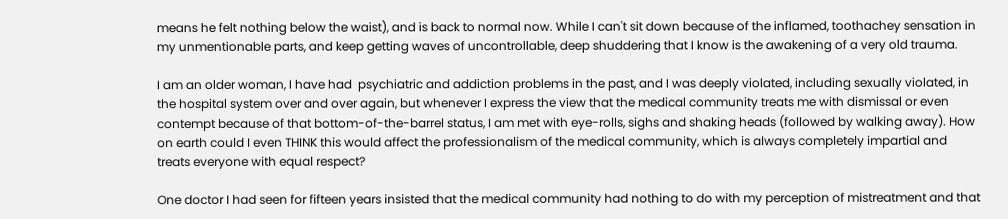means he felt nothing below the waist), and is back to normal now. While I can't sit down because of the inflamed, toothachey sensation in my unmentionable parts, and keep getting waves of uncontrollable, deep shuddering that I know is the awakening of a very old trauma.

I am an older woman, I have had  psychiatric and addiction problems in the past, and I was deeply violated, including sexually violated, in the hospital system over and over again, but whenever I express the view that the medical community treats me with dismissal or even contempt because of that bottom-of-the-barrel status, I am met with eye-rolls, sighs and shaking heads (followed by walking away). How on earth could I even THINK this would affect the professionalism of the medical community, which is always completely impartial and  treats everyone with equal respect?

One doctor I had seen for fifteen years insisted that the medical community had nothing to do with my perception of mistreatment and that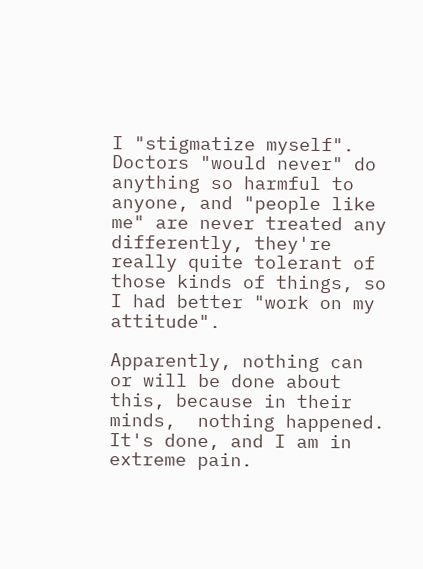I "stigmatize myself". Doctors "would never" do anything so harmful to anyone, and "people like me" are never treated any differently, they're really quite tolerant of those kinds of things, so I had better "work on my attitude".

Apparently, nothing can or will be done about this, because in their minds,  nothing happened.  It's done, and I am in extreme pain.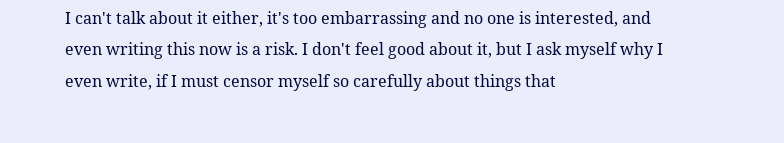I can't talk about it either, it's too embarrassing and no one is interested, and even writing this now is a risk. I don't feel good about it, but I ask myself why I even write, if I must censor myself so carefully about things that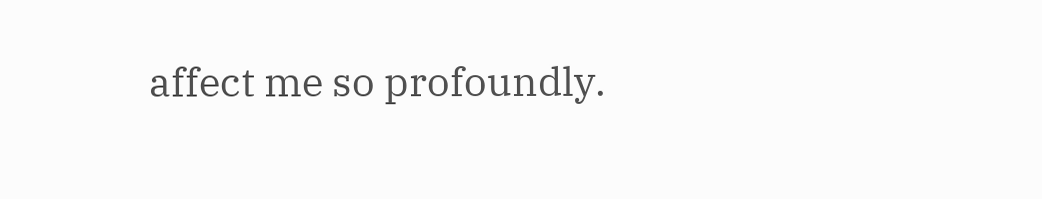affect me so profoundly.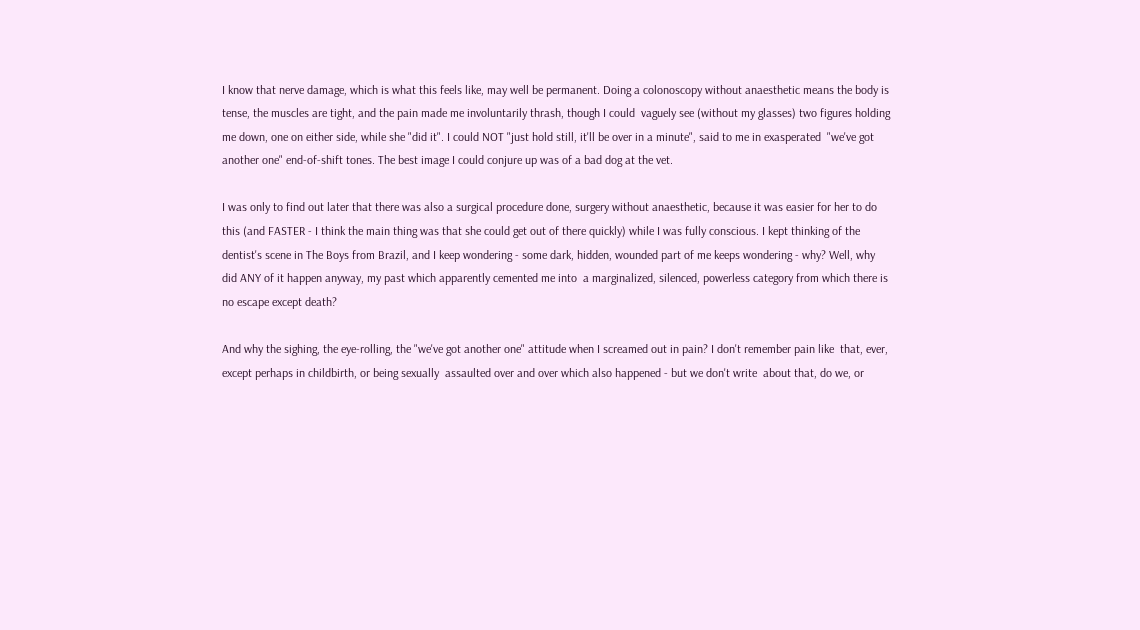I know that nerve damage, which is what this feels like, may well be permanent. Doing a colonoscopy without anaesthetic means the body is tense, the muscles are tight, and the pain made me involuntarily thrash, though I could  vaguely see (without my glasses) two figures holding me down, one on either side, while she "did it". I could NOT "just hold still, it'll be over in a minute", said to me in exasperated  "we've got another one" end-of-shift tones. The best image I could conjure up was of a bad dog at the vet.

I was only to find out later that there was also a surgical procedure done, surgery without anaesthetic, because it was easier for her to do this (and FASTER - I think the main thing was that she could get out of there quickly) while I was fully conscious. I kept thinking of the dentist's scene in The Boys from Brazil, and I keep wondering - some dark, hidden, wounded part of me keeps wondering - why? Well, why did ANY of it happen anyway, my past which apparently cemented me into  a marginalized, silenced, powerless category from which there is no escape except death?

And why the sighing, the eye-rolling, the "we've got another one" attitude when I screamed out in pain? I don't remember pain like  that, ever, except perhaps in childbirth, or being sexually  assaulted over and over which also happened - but we don't write  about that, do we, or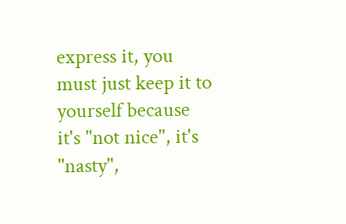express it, you must just keep it to yourself because it's "not nice", it's "nasty",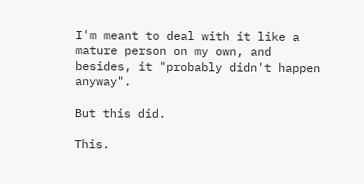I'm meant to deal with it like a mature person on my own, and besides, it "probably didn't happen anyway".

But this did.

This.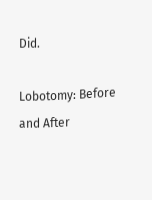Did.

Lobotomy: Before and After